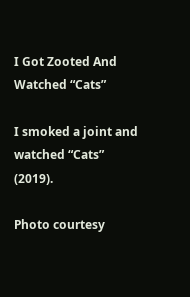I Got Zooted And Watched “Cats”

I smoked a joint and watched “Cats” (2019).

Photo courtesy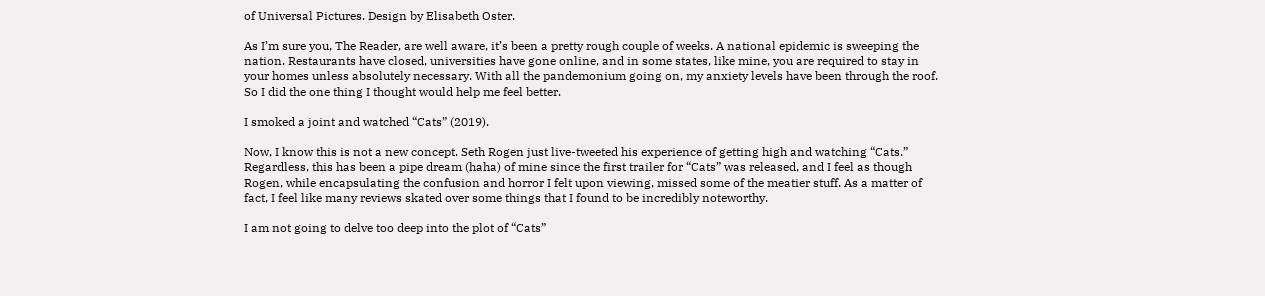of Universal Pictures. Design by Elisabeth Oster.

As I’m sure you, The Reader, are well aware, it’s been a pretty rough couple of weeks. A national epidemic is sweeping the nation. Restaurants have closed, universities have gone online, and in some states, like mine, you are required to stay in your homes unless absolutely necessary. With all the pandemonium going on, my anxiety levels have been through the roof. So I did the one thing I thought would help me feel better.

I smoked a joint and watched “Cats” (2019).

Now, I know this is not a new concept. Seth Rogen just live-tweeted his experience of getting high and watching “Cats.” Regardless, this has been a pipe dream (haha) of mine since the first trailer for “Cats” was released, and I feel as though Rogen, while encapsulating the confusion and horror I felt upon viewing, missed some of the meatier stuff. As a matter of fact, I feel like many reviews skated over some things that I found to be incredibly noteworthy.

I am not going to delve too deep into the plot of “Cats”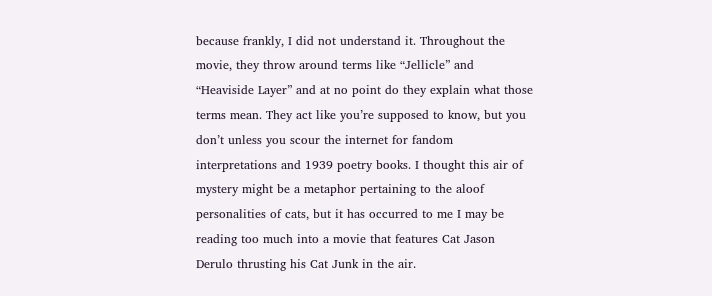because frankly, I did not understand it. Throughout the movie, they throw around terms like “Jellicle” and “Heaviside Layer” and at no point do they explain what those terms mean. They act like you’re supposed to know, but you don’t unless you scour the internet for fandom interpretations and 1939 poetry books. I thought this air of mystery might be a metaphor pertaining to the aloof personalities of cats, but it has occurred to me I may be reading too much into a movie that features Cat Jason Derulo thrusting his Cat Junk in the air.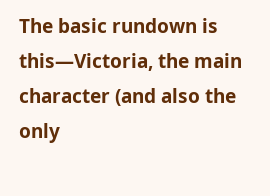The basic rundown is this—Victoria, the main character (and also the only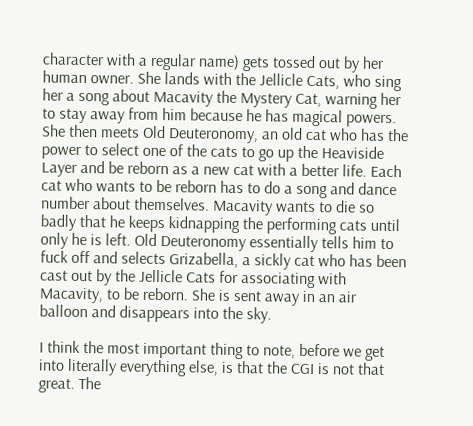character with a regular name) gets tossed out by her human owner. She lands with the Jellicle Cats, who sing her a song about Macavity the Mystery Cat, warning her to stay away from him because he has magical powers. She then meets Old Deuteronomy, an old cat who has the power to select one of the cats to go up the Heaviside Layer and be reborn as a new cat with a better life. Each cat who wants to be reborn has to do a song and dance number about themselves. Macavity wants to die so badly that he keeps kidnapping the performing cats until only he is left. Old Deuteronomy essentially tells him to fuck off and selects Grizabella, a sickly cat who has been cast out by the Jellicle Cats for associating with Macavity, to be reborn. She is sent away in an air balloon and disappears into the sky.

I think the most important thing to note, before we get into literally everything else, is that the CGI is not that great. The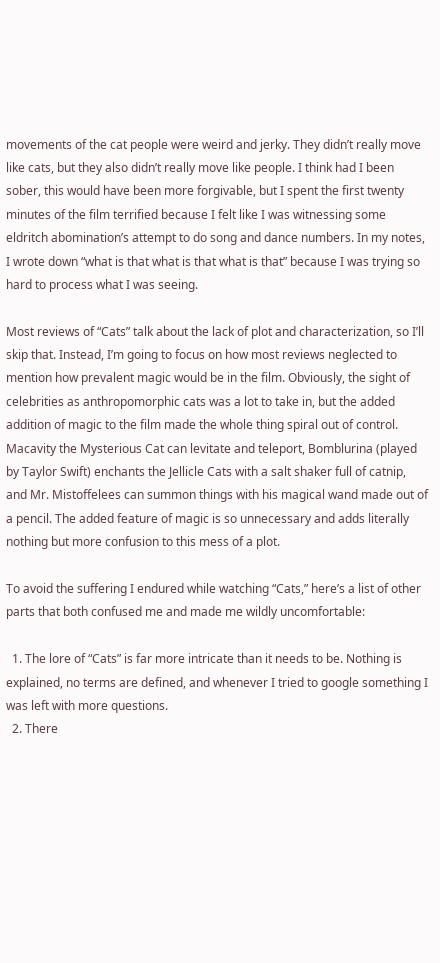movements of the cat people were weird and jerky. They didn’t really move like cats, but they also didn’t really move like people. I think had I been sober, this would have been more forgivable, but I spent the first twenty minutes of the film terrified because I felt like I was witnessing some eldritch abomination’s attempt to do song and dance numbers. In my notes, I wrote down “what is that what is that what is that” because I was trying so hard to process what I was seeing.

Most reviews of “Cats” talk about the lack of plot and characterization, so I’ll skip that. Instead, I’m going to focus on how most reviews neglected to mention how prevalent magic would be in the film. Obviously, the sight of celebrities as anthropomorphic cats was a lot to take in, but the added addition of magic to the film made the whole thing spiral out of control. Macavity the Mysterious Cat can levitate and teleport, Bomblurina (played by Taylor Swift) enchants the Jellicle Cats with a salt shaker full of catnip, and Mr. Mistoffelees can summon things with his magical wand made out of a pencil. The added feature of magic is so unnecessary and adds literally nothing but more confusion to this mess of a plot.

To avoid the suffering I endured while watching “Cats,” here’s a list of other parts that both confused me and made me wildly uncomfortable:

  1. The lore of “Cats” is far more intricate than it needs to be. Nothing is explained, no terms are defined, and whenever I tried to google something I was left with more questions.
  2. There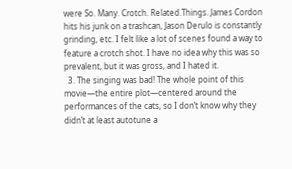were So. Many. Crotch. Related.Things. James Cordon hits his junk on a trashcan, Jason Derulo is constantly grinding, etc. I felt like a lot of scenes found a way to feature a crotch shot. I have no idea why this was so prevalent, but it was gross, and I hated it.
  3. The singing was bad! The whole point of this movie—the entire plot—centered around the performances of the cats, so I don’t know why they didn’t at least autotune a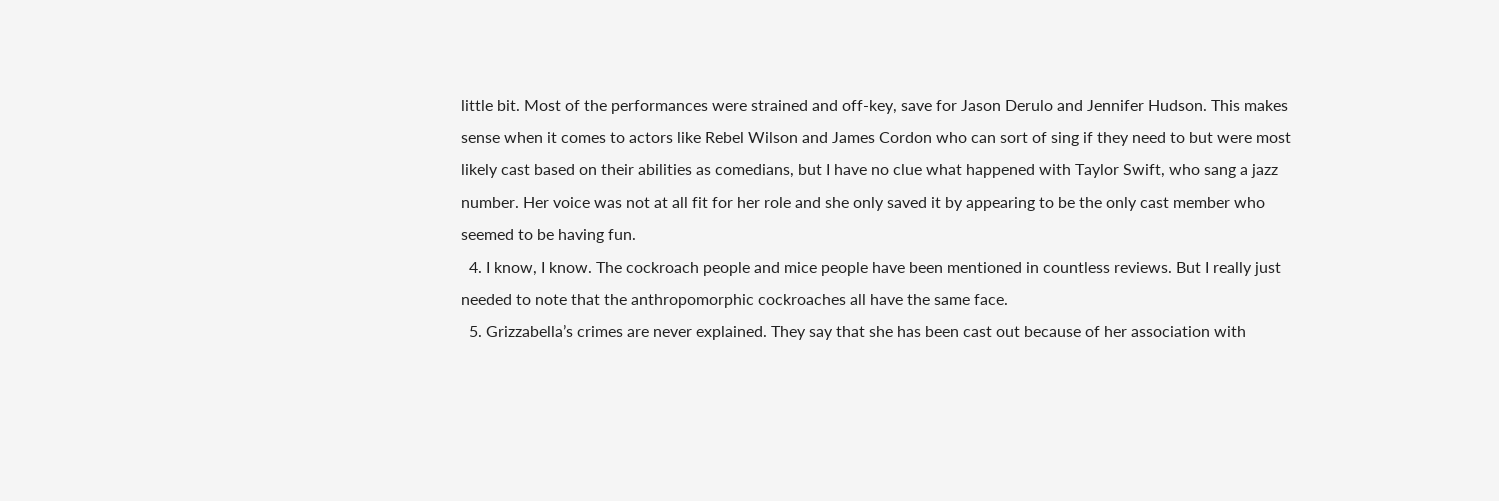little bit. Most of the performances were strained and off-key, save for Jason Derulo and Jennifer Hudson. This makes sense when it comes to actors like Rebel Wilson and James Cordon who can sort of sing if they need to but were most likely cast based on their abilities as comedians, but I have no clue what happened with Taylor Swift, who sang a jazz number. Her voice was not at all fit for her role and she only saved it by appearing to be the only cast member who seemed to be having fun.
  4. I know, I know. The cockroach people and mice people have been mentioned in countless reviews. But I really just needed to note that the anthropomorphic cockroaches all have the same face.
  5. Grizzabella’s crimes are never explained. They say that she has been cast out because of her association with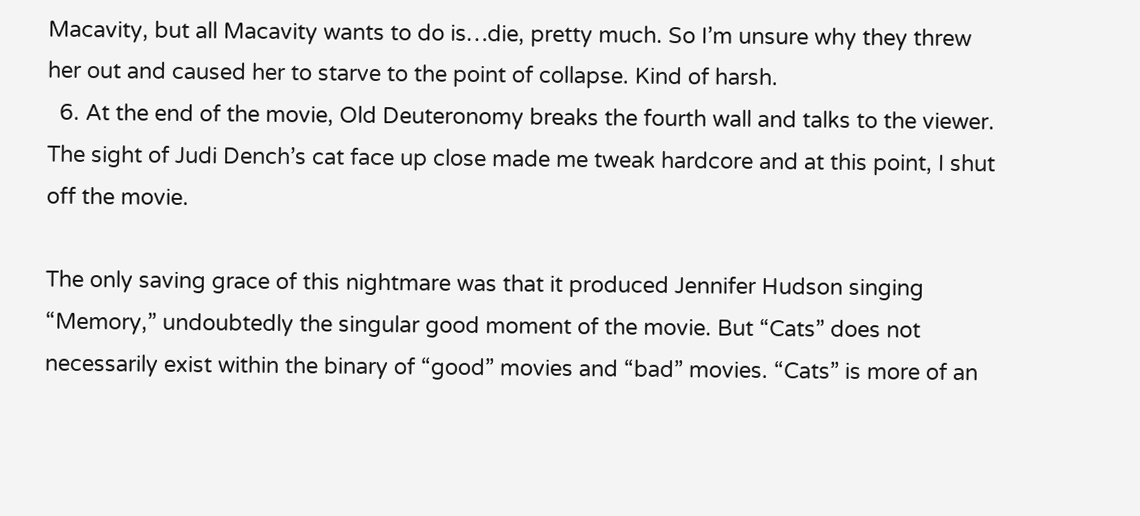Macavity, but all Macavity wants to do is…die, pretty much. So I’m unsure why they threw her out and caused her to starve to the point of collapse. Kind of harsh.
  6. At the end of the movie, Old Deuteronomy breaks the fourth wall and talks to the viewer. The sight of Judi Dench’s cat face up close made me tweak hardcore and at this point, I shut off the movie.

The only saving grace of this nightmare was that it produced Jennifer Hudson singing “Memory,” undoubtedly the singular good moment of the movie. But “Cats” does not necessarily exist within the binary of “good” movies and “bad” movies. “Cats” is more of an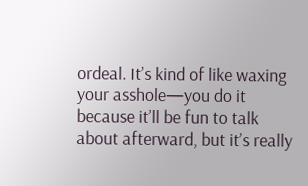ordeal. It’s kind of like waxing your asshole—you do it because it’ll be fun to talk about afterward, but it’s really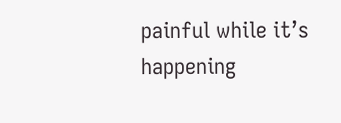painful while it’s happening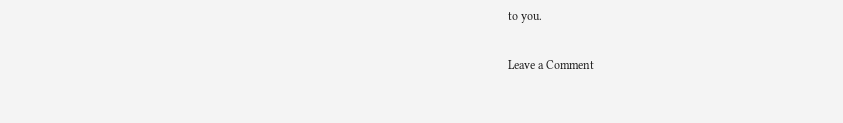to you.

Leave a Comment